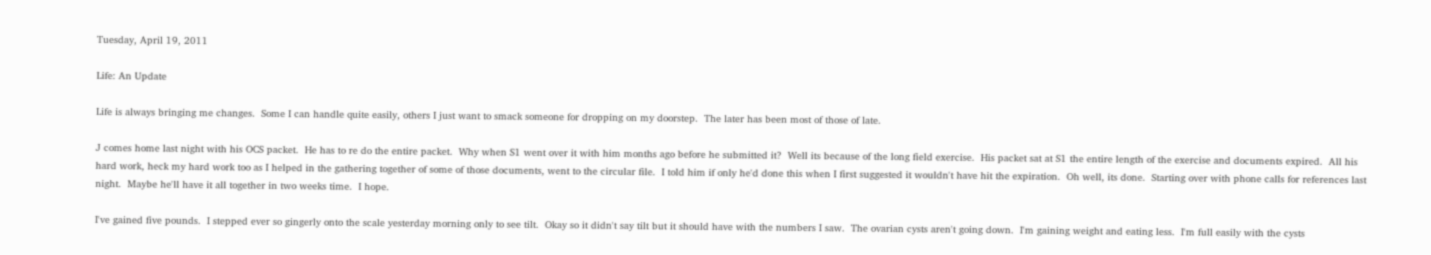Tuesday, April 19, 2011

Life: An Update

Life is always bringing me changes.  Some I can handle quite easily, others I just want to smack someone for dropping on my doorstep.  The later has been most of those of late.

J comes home last night with his OCS packet.  He has to re do the entire packet.  Why when S1 went over it with him months ago before he submitted it?  Well its because of the long field exercise.  His packet sat at S1 the entire length of the exercise and documents expired.  All his hard work, heck my hard work too as I helped in the gathering together of some of those documents, went to the circular file.  I told him if only he'd done this when I first suggested it wouldn't have hit the expiration.  Oh well, its done.  Starting over with phone calls for references last night.  Maybe he'll have it all together in two weeks time.  I hope.

I've gained five pounds.  I stepped ever so gingerly onto the scale yesterday morning only to see tilt.  Okay so it didn't say tilt but it should have with the numbers I saw.  The ovarian cysts aren't going down.  I'm gaining weight and eating less.  I'm full easily with the cysts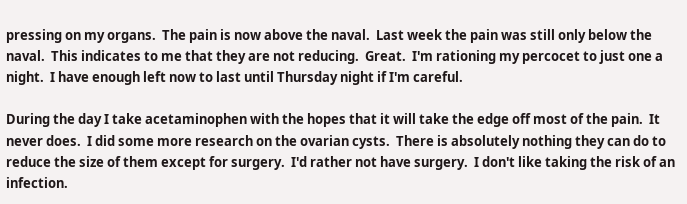pressing on my organs.  The pain is now above the naval.  Last week the pain was still only below the naval.  This indicates to me that they are not reducing.  Great.  I'm rationing my percocet to just one a night.  I have enough left now to last until Thursday night if I'm careful.

During the day I take acetaminophen with the hopes that it will take the edge off most of the pain.  It never does.  I did some more research on the ovarian cysts.  There is absolutely nothing they can do to reduce the size of them except for surgery.  I'd rather not have surgery.  I don't like taking the risk of an infection.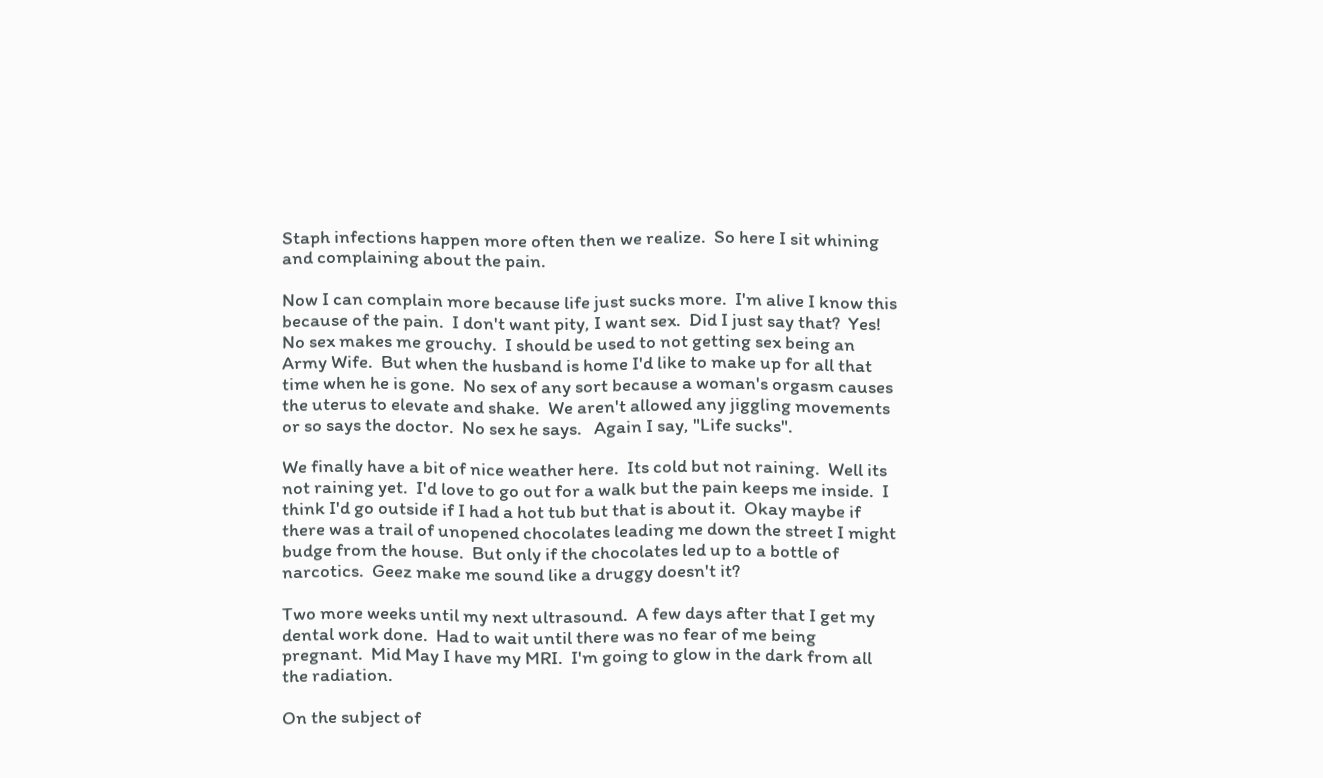Staph infections happen more often then we realize.  So here I sit whining and complaining about the pain.

Now I can complain more because life just sucks more.  I'm alive I know this because of the pain.  I don't want pity, I want sex.  Did I just say that?  Yes!  No sex makes me grouchy.  I should be used to not getting sex being an Army Wife.  But when the husband is home I'd like to make up for all that time when he is gone.  No sex of any sort because a woman's orgasm causes the uterus to elevate and shake.  We aren't allowed any jiggling movements or so says the doctor.  No sex he says.   Again I say, "Life sucks".

We finally have a bit of nice weather here.  Its cold but not raining.  Well its not raining yet.  I'd love to go out for a walk but the pain keeps me inside.  I think I'd go outside if I had a hot tub but that is about it.  Okay maybe if there was a trail of unopened chocolates leading me down the street I might budge from the house.  But only if the chocolates led up to a bottle of narcotics.  Geez make me sound like a druggy doesn't it?

Two more weeks until my next ultrasound.  A few days after that I get my dental work done.  Had to wait until there was no fear of me being pregnant.  Mid May I have my MRI.  I'm going to glow in the dark from all the radiation.

On the subject of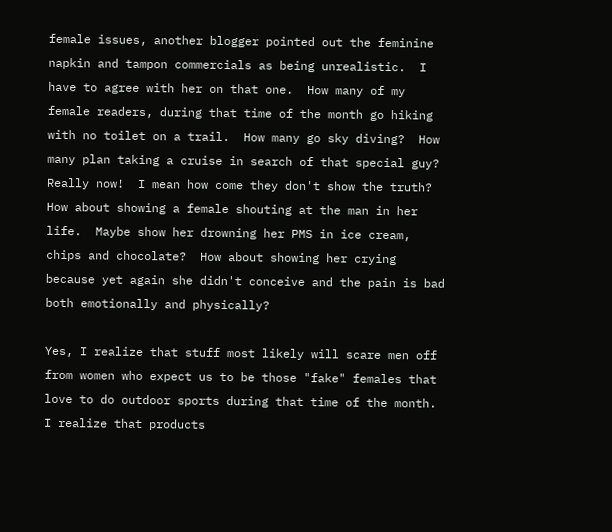female issues, another blogger pointed out the feminine napkin and tampon commercials as being unrealistic.  I have to agree with her on that one.  How many of my female readers, during that time of the month go hiking with no toilet on a trail.  How many go sky diving?  How many plan taking a cruise in search of that special guy?  Really now!  I mean how come they don't show the truth?  How about showing a female shouting at the man in her life.  Maybe show her drowning her PMS in ice cream, chips and chocolate?  How about showing her crying because yet again she didn't conceive and the pain is bad both emotionally and physically?

Yes, I realize that stuff most likely will scare men off from women who expect us to be those "fake" females that love to do outdoor sports during that time of the month.  I realize that products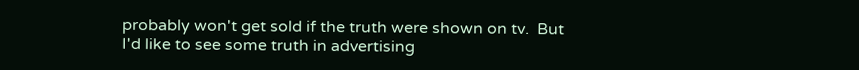probably won't get sold if the truth were shown on tv.  But I'd like to see some truth in advertising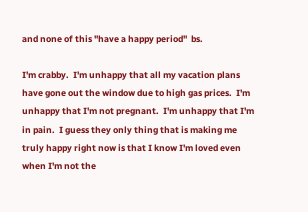and none of this "have a happy period"  bs.

I'm crabby.  I'm unhappy that all my vacation plans have gone out the window due to high gas prices.  I'm unhappy that I'm not pregnant.  I'm unhappy that I'm in pain.  I guess they only thing that is making me truly happy right now is that I know I'm loved even when I'm not the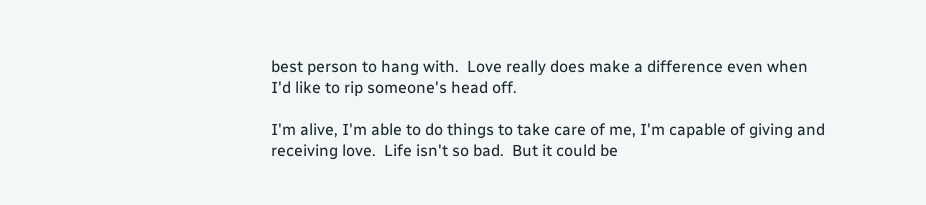best person to hang with.  Love really does make a difference even when I'd like to rip someone's head off.

I'm alive, I'm able to do things to take care of me, I'm capable of giving and receiving love.  Life isn't so bad.  But it could be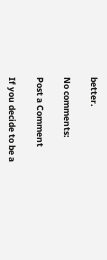better.

No comments:

Post a Comment

If you decide to be a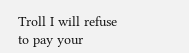Troll I will refuse to pay your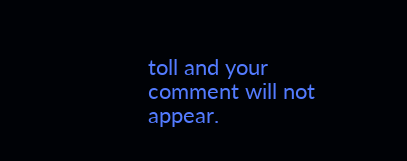toll and your comment will not appear.